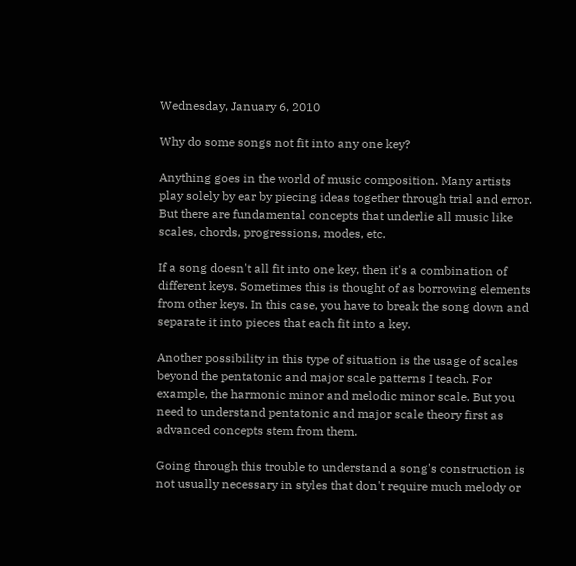Wednesday, January 6, 2010

Why do some songs not fit into any one key?

Anything goes in the world of music composition. Many artists play solely by ear by piecing ideas together through trial and error. But there are fundamental concepts that underlie all music like scales, chords, progressions, modes, etc.

If a song doesn't all fit into one key, then it's a combination of different keys. Sometimes this is thought of as borrowing elements from other keys. In this case, you have to break the song down and separate it into pieces that each fit into a key.

Another possibility in this type of situation is the usage of scales beyond the pentatonic and major scale patterns I teach. For example, the harmonic minor and melodic minor scale. But you need to understand pentatonic and major scale theory first as advanced concepts stem from them.

Going through this trouble to understand a song's construction is not usually necessary in styles that don't require much melody or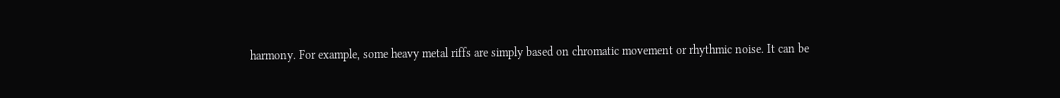harmony. For example, some heavy metal riffs are simply based on chromatic movement or rhythmic noise. It can be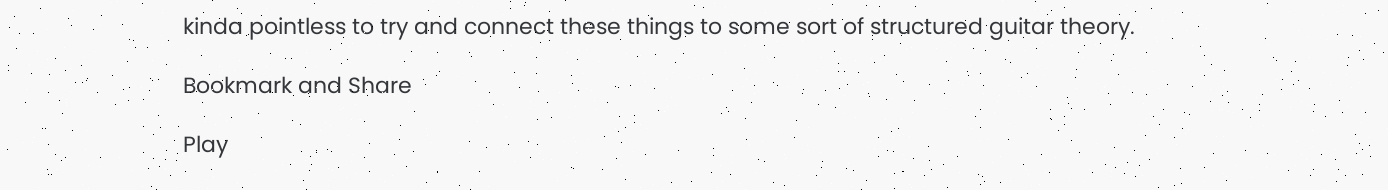kinda pointless to try and connect these things to some sort of structured guitar theory.

Bookmark and Share

Play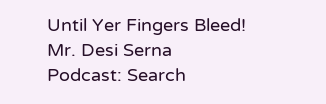Until Yer Fingers Bleed!
Mr. Desi Serna
Podcast: Search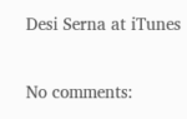Desi Serna at iTunes

No comments: